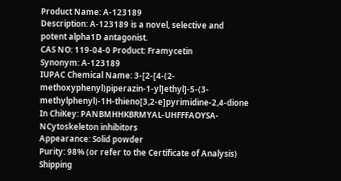Product Name: A-123189
Description: A-123189 is a novel, selective and potent alpha1D antagonist.
CAS NO: 119-04-0 Product: Framycetin
Synonym: A-123189
IUPAC Chemical Name: 3-[2-[4-(2-methoxyphenyl)piperazin-1-yl]ethyl]-5-(3-methylphenyl)-1H-thieno[3,2-e]pyrimidine-2,4-dione
In ChiKey: PANBMHHKBRMYAL-UHFFFAOYSA-NCytoskeleton inhibitors
Appearance: Solid powder
Purity: 98% (or refer to the Certificate of Analysis)
Shipping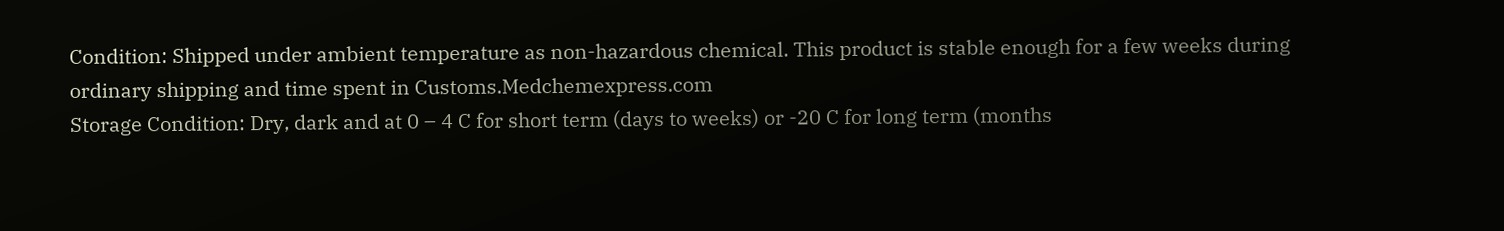Condition: Shipped under ambient temperature as non-hazardous chemical. This product is stable enough for a few weeks during ordinary shipping and time spent in Customs.Medchemexpress.com
Storage Condition: Dry, dark and at 0 – 4 C for short term (days to weeks) or -20 C for long term (months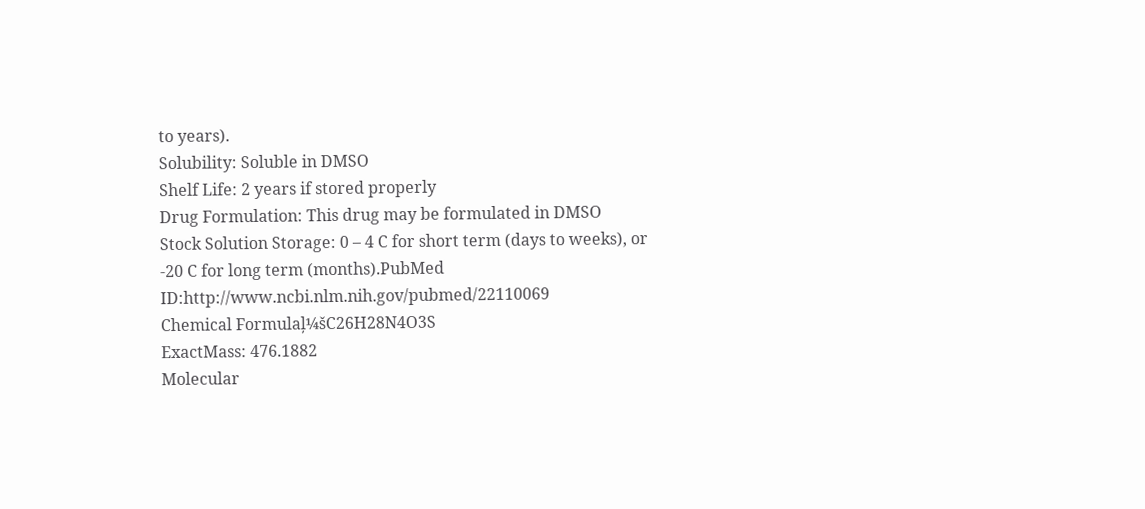to years).
Solubility: Soluble in DMSO
Shelf Life: 2 years if stored properly
Drug Formulation: This drug may be formulated in DMSO
Stock Solution Storage: 0 – 4 C for short term (days to weeks), or -20 C for long term (months).PubMed ID:http://www.ncbi.nlm.nih.gov/pubmed/22110069
Chemical Formulaļ¼šC26H28N4O3S
ExactMass: 476.1882
Molecular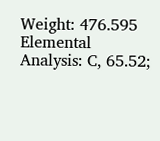Weight: 476.595
Elemental Analysis: C, 65.52;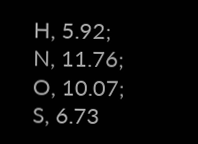H, 5.92; N, 11.76; O, 10.07; S, 6.73